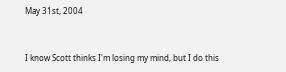May 31st, 2004


I know Scott thinks I'm losing my mind, but I do this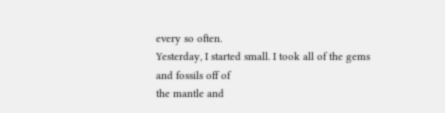every so often.
Yesterday, I started small. I took all of the gems and fossils off of
the mantle and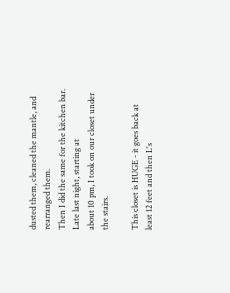dusted them, cleaned the mantle, and rearranged them.
Then I did the same for the kitchen bar. Late last night, starting at
about 10 pm, I took on our closet under the stairs.

This closet is HUGE - it goes back at least 12 feet and then L's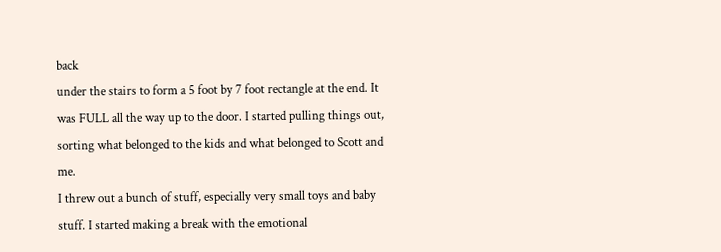back
under the stairs to form a 5 foot by 7 foot rectangle at the end. It
was FULL all the way up to the door. I started pulling things out,
sorting what belonged to the kids and what belonged to Scott and me.
I threw out a bunch of stuff, especially very small toys and baby
stuff. I started making a break with the emotional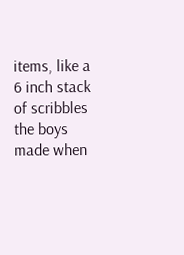items, like a
6 inch stack of scribbles the boys made when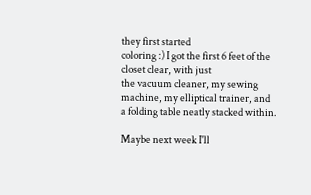they first started
coloring :) I got the first 6 feet of the closet clear, with just
the vacuum cleaner, my sewing machine, my elliptical trainer, and
a folding table neatly stacked within.

Maybe next week I'll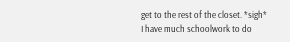get to the rest of the closet. *sigh*
I have much schoolwork to do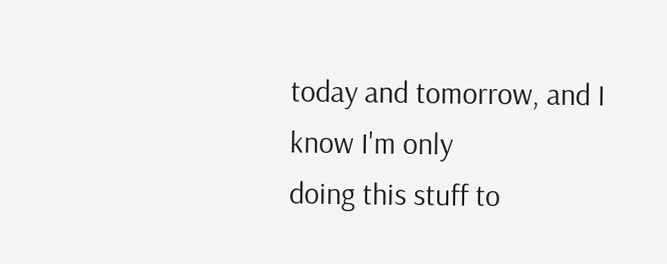today and tomorrow, and I know I'm only
doing this stuff to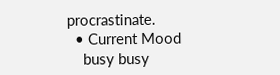procrastinate.
  • Current Mood
    busy busy